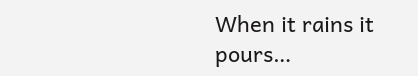When it rains it pours…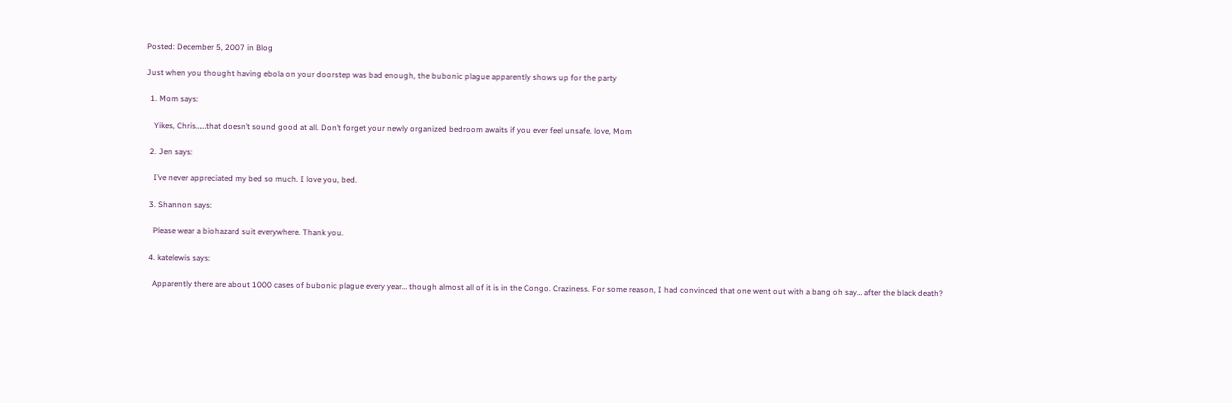Posted: December 5, 2007 in Blog

Just when you thought having ebola on your doorstep was bad enough, the bubonic plague apparently shows up for the party

  1. Mom says:

    Yikes, Chris……that doesn’t sound good at all. Don’t forget your newly organized bedroom awaits if you ever feel unsafe. love, Mom

  2. Jen says:

    I’ve never appreciated my bed so much. I love you, bed.

  3. Shannon says:

    Please wear a biohazard suit everywhere. Thank you.

  4. katelewis says:

    Apparently there are about 1000 cases of bubonic plague every year… though almost all of it is in the Congo. Craziness. For some reason, I had convinced that one went out with a bang oh say… after the black death?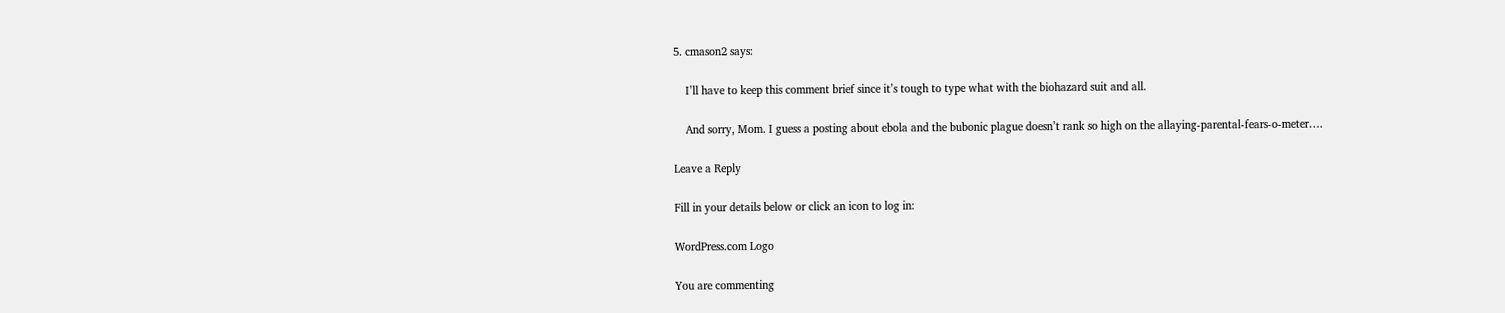5. cmason2 says:

    I’ll have to keep this comment brief since it’s tough to type what with the biohazard suit and all.

    And sorry, Mom. I guess a posting about ebola and the bubonic plague doesn’t rank so high on the allaying-parental-fears-o-meter….

Leave a Reply

Fill in your details below or click an icon to log in:

WordPress.com Logo

You are commenting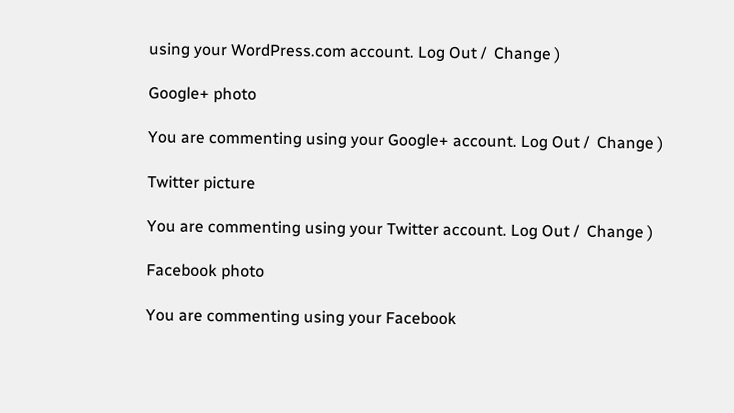using your WordPress.com account. Log Out /  Change )

Google+ photo

You are commenting using your Google+ account. Log Out /  Change )

Twitter picture

You are commenting using your Twitter account. Log Out /  Change )

Facebook photo

You are commenting using your Facebook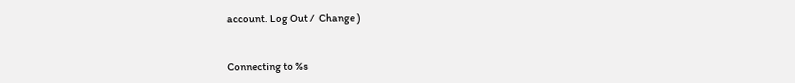account. Log Out /  Change )


Connecting to %s